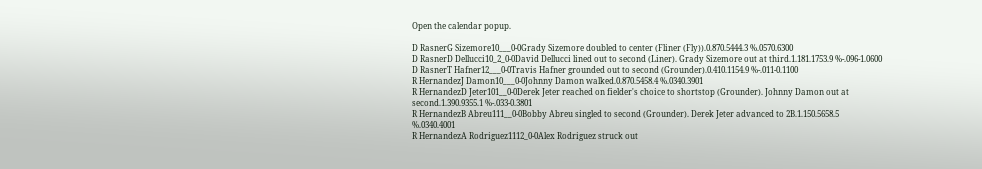Open the calendar popup.

D RasnerG Sizemore10___0-0Grady Sizemore doubled to center (Fliner (Fly)).0.870.5444.3 %.0570.6300
D RasnerD Dellucci10_2_0-0David Dellucci lined out to second (Liner). Grady Sizemore out at third.1.181.1753.9 %-.096-1.0600
D RasnerT Hafner12___0-0Travis Hafner grounded out to second (Grounder).0.410.1154.9 %-.011-0.1100
R HernandezJ Damon10___0-0Johnny Damon walked.0.870.5458.4 %.0340.3901
R HernandezD Jeter101__0-0Derek Jeter reached on fielder's choice to shortstop (Grounder). Johnny Damon out at second.1.390.9355.1 %-.033-0.3801
R HernandezB Abreu111__0-0Bobby Abreu singled to second (Grounder). Derek Jeter advanced to 2B.1.150.5658.5 %.0340.4001
R HernandezA Rodriguez1112_0-0Alex Rodriguez struck out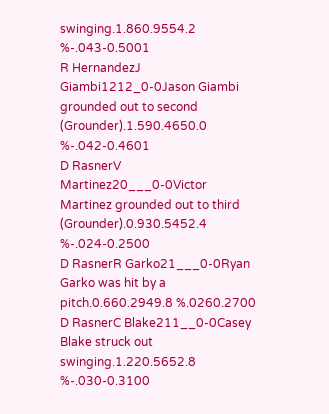swinging.1.860.9554.2 %-.043-0.5001
R HernandezJ Giambi1212_0-0Jason Giambi grounded out to second (Grounder).1.590.4650.0 %-.042-0.4601
D RasnerV Martinez20___0-0Victor Martinez grounded out to third (Grounder).0.930.5452.4 %-.024-0.2500
D RasnerR Garko21___0-0Ryan Garko was hit by a pitch.0.660.2949.8 %.0260.2700
D RasnerC Blake211__0-0Casey Blake struck out swinging.1.220.5652.8 %-.030-0.3100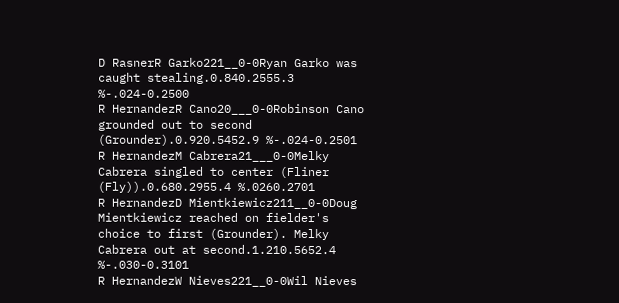D RasnerR Garko221__0-0Ryan Garko was caught stealing.0.840.2555.3 %-.024-0.2500
R HernandezR Cano20___0-0Robinson Cano grounded out to second (Grounder).0.920.5452.9 %-.024-0.2501
R HernandezM Cabrera21___0-0Melky Cabrera singled to center (Fliner (Fly)).0.680.2955.4 %.0260.2701
R HernandezD Mientkiewicz211__0-0Doug Mientkiewicz reached on fielder's choice to first (Grounder). Melky Cabrera out at second.1.210.5652.4 %-.030-0.3101
R HernandezW Nieves221__0-0Wil Nieves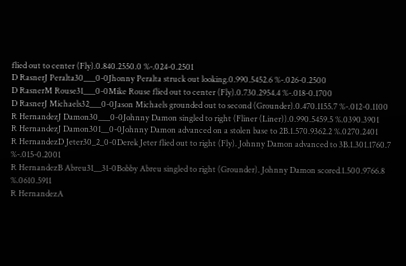flied out to center (Fly).0.840.2550.0 %-.024-0.2501
D RasnerJ Peralta30___0-0Jhonny Peralta struck out looking.0.990.5452.6 %-.026-0.2500
D RasnerM Rouse31___0-0Mike Rouse flied out to center (Fly).0.730.2954.4 %-.018-0.1700
D RasnerJ Michaels32___0-0Jason Michaels grounded out to second (Grounder).0.470.1155.7 %-.012-0.1100
R HernandezJ Damon30___0-0Johnny Damon singled to right (Fliner (Liner)).0.990.5459.5 %.0390.3901
R HernandezJ Damon301__0-0Johnny Damon advanced on a stolen base to 2B.1.570.9362.2 %.0270.2401
R HernandezD Jeter30_2_0-0Derek Jeter flied out to right (Fly). Johnny Damon advanced to 3B.1.301.1760.7 %-.015-0.2001
R HernandezB Abreu31__31-0Bobby Abreu singled to right (Grounder). Johnny Damon scored.1.500.9766.8 %.0610.5911
R HernandezA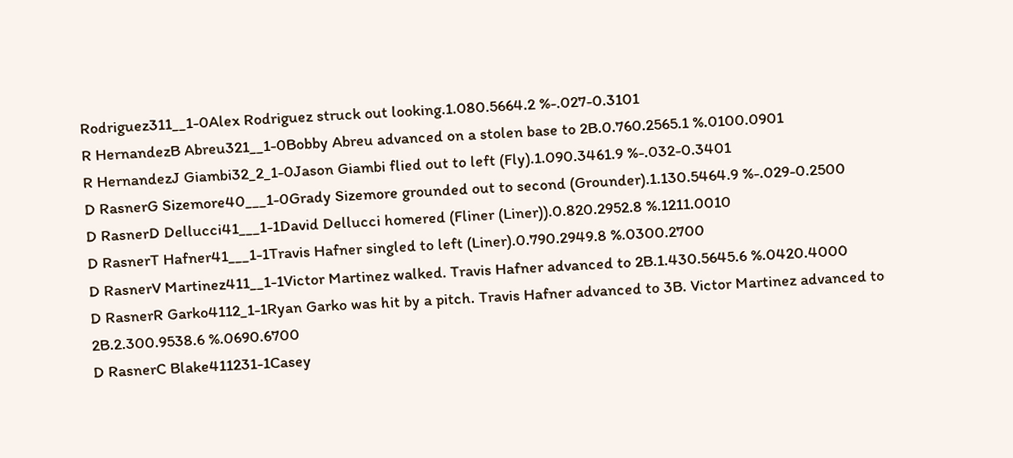Rodriguez311__1-0Alex Rodriguez struck out looking.1.080.5664.2 %-.027-0.3101
R HernandezB Abreu321__1-0Bobby Abreu advanced on a stolen base to 2B.0.760.2565.1 %.0100.0901
R HernandezJ Giambi32_2_1-0Jason Giambi flied out to left (Fly).1.090.3461.9 %-.032-0.3401
D RasnerG Sizemore40___1-0Grady Sizemore grounded out to second (Grounder).1.130.5464.9 %-.029-0.2500
D RasnerD Dellucci41___1-1David Dellucci homered (Fliner (Liner)).0.820.2952.8 %.1211.0010
D RasnerT Hafner41___1-1Travis Hafner singled to left (Liner).0.790.2949.8 %.0300.2700
D RasnerV Martinez411__1-1Victor Martinez walked. Travis Hafner advanced to 2B.1.430.5645.6 %.0420.4000
D RasnerR Garko4112_1-1Ryan Garko was hit by a pitch. Travis Hafner advanced to 3B. Victor Martinez advanced to 2B.2.300.9538.6 %.0690.6700
D RasnerC Blake411231-1Casey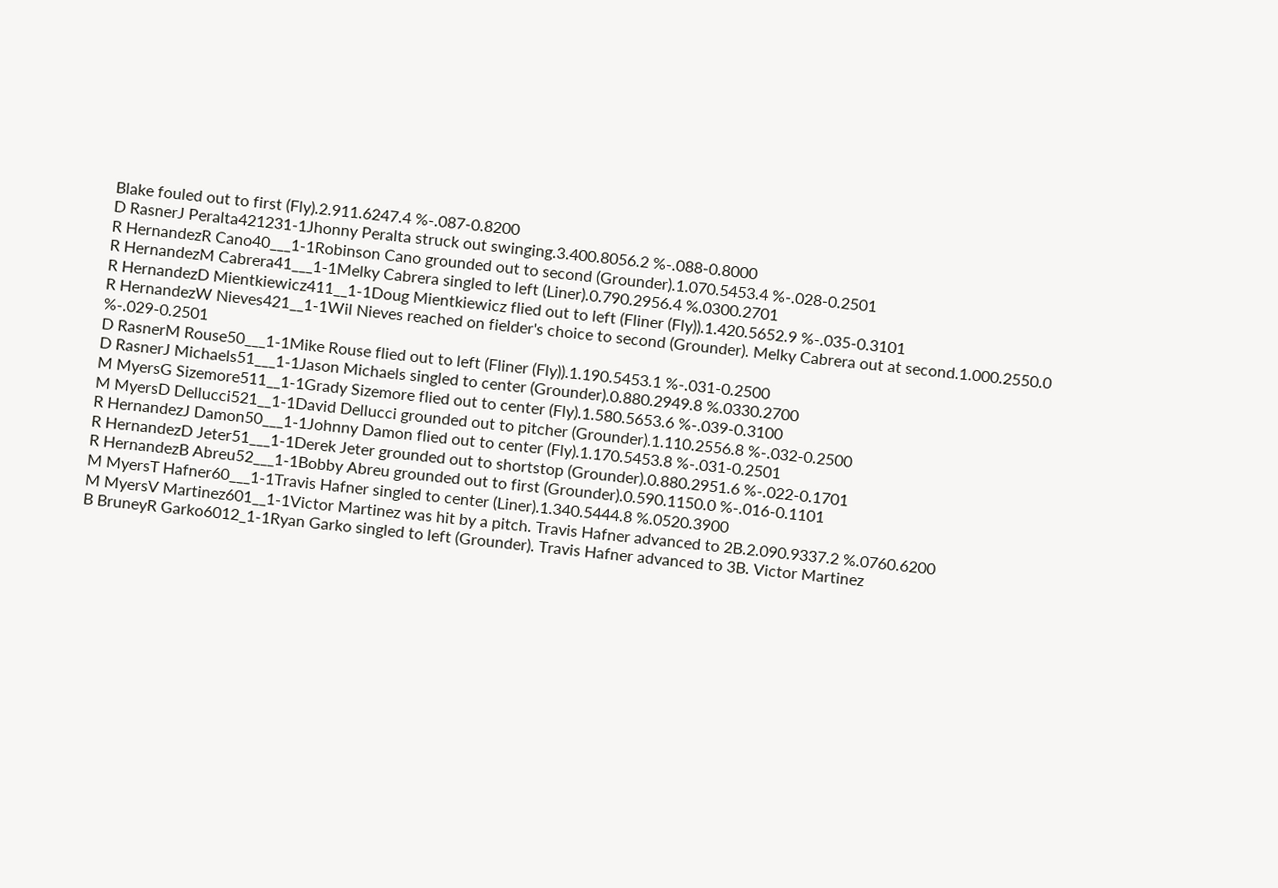Blake fouled out to first (Fly).2.911.6247.4 %-.087-0.8200
D RasnerJ Peralta421231-1Jhonny Peralta struck out swinging.3.400.8056.2 %-.088-0.8000
R HernandezR Cano40___1-1Robinson Cano grounded out to second (Grounder).1.070.5453.4 %-.028-0.2501
R HernandezM Cabrera41___1-1Melky Cabrera singled to left (Liner).0.790.2956.4 %.0300.2701
R HernandezD Mientkiewicz411__1-1Doug Mientkiewicz flied out to left (Fliner (Fly)).1.420.5652.9 %-.035-0.3101
R HernandezW Nieves421__1-1Wil Nieves reached on fielder's choice to second (Grounder). Melky Cabrera out at second.1.000.2550.0 %-.029-0.2501
D RasnerM Rouse50___1-1Mike Rouse flied out to left (Fliner (Fly)).1.190.5453.1 %-.031-0.2500
D RasnerJ Michaels51___1-1Jason Michaels singled to center (Grounder).0.880.2949.8 %.0330.2700
M MyersG Sizemore511__1-1Grady Sizemore flied out to center (Fly).1.580.5653.6 %-.039-0.3100
M MyersD Dellucci521__1-1David Dellucci grounded out to pitcher (Grounder).1.110.2556.8 %-.032-0.2500
R HernandezJ Damon50___1-1Johnny Damon flied out to center (Fly).1.170.5453.8 %-.031-0.2501
R HernandezD Jeter51___1-1Derek Jeter grounded out to shortstop (Grounder).0.880.2951.6 %-.022-0.1701
R HernandezB Abreu52___1-1Bobby Abreu grounded out to first (Grounder).0.590.1150.0 %-.016-0.1101
M MyersT Hafner60___1-1Travis Hafner singled to center (Liner).1.340.5444.8 %.0520.3900
M MyersV Martinez601__1-1Victor Martinez was hit by a pitch. Travis Hafner advanced to 2B.2.090.9337.2 %.0760.6200
B BruneyR Garko6012_1-1Ryan Garko singled to left (Grounder). Travis Hafner advanced to 3B. Victor Martinez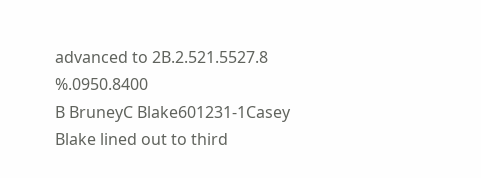advanced to 2B.2.521.5527.8 %.0950.8400
B BruneyC Blake601231-1Casey Blake lined out to third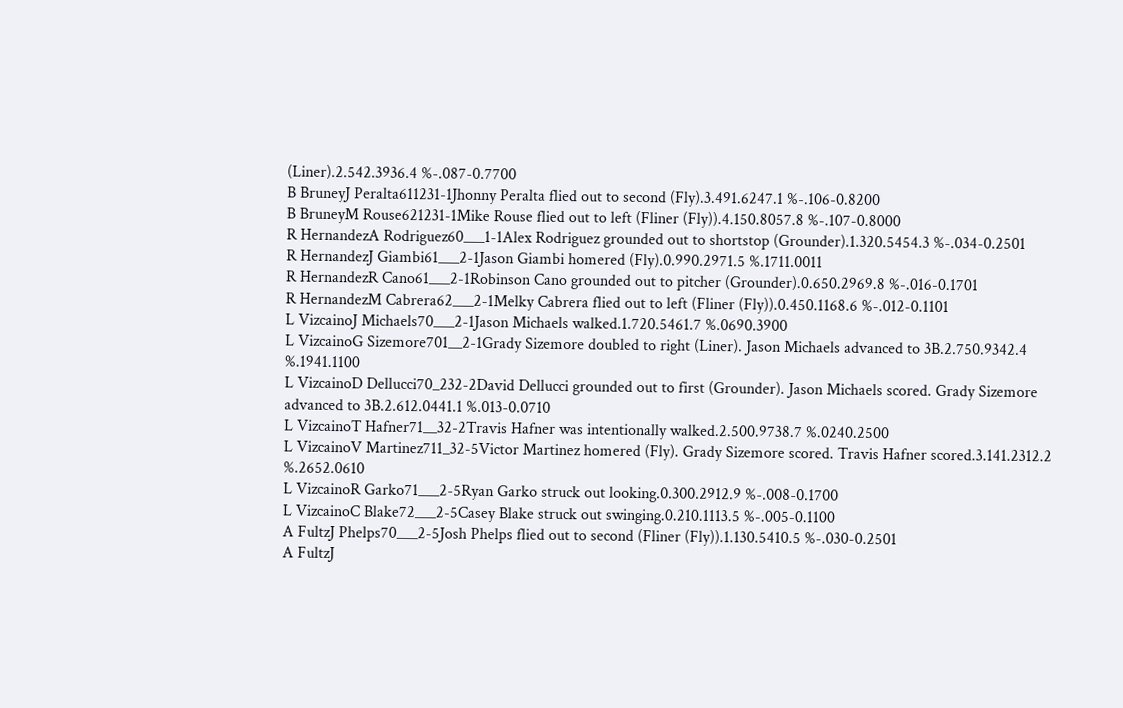(Liner).2.542.3936.4 %-.087-0.7700
B BruneyJ Peralta611231-1Jhonny Peralta flied out to second (Fly).3.491.6247.1 %-.106-0.8200
B BruneyM Rouse621231-1Mike Rouse flied out to left (Fliner (Fly)).4.150.8057.8 %-.107-0.8000
R HernandezA Rodriguez60___1-1Alex Rodriguez grounded out to shortstop (Grounder).1.320.5454.3 %-.034-0.2501
R HernandezJ Giambi61___2-1Jason Giambi homered (Fly).0.990.2971.5 %.1711.0011
R HernandezR Cano61___2-1Robinson Cano grounded out to pitcher (Grounder).0.650.2969.8 %-.016-0.1701
R HernandezM Cabrera62___2-1Melky Cabrera flied out to left (Fliner (Fly)).0.450.1168.6 %-.012-0.1101
L VizcainoJ Michaels70___2-1Jason Michaels walked.1.720.5461.7 %.0690.3900
L VizcainoG Sizemore701__2-1Grady Sizemore doubled to right (Liner). Jason Michaels advanced to 3B.2.750.9342.4 %.1941.1100
L VizcainoD Dellucci70_232-2David Dellucci grounded out to first (Grounder). Jason Michaels scored. Grady Sizemore advanced to 3B.2.612.0441.1 %.013-0.0710
L VizcainoT Hafner71__32-2Travis Hafner was intentionally walked.2.500.9738.7 %.0240.2500
L VizcainoV Martinez711_32-5Victor Martinez homered (Fly). Grady Sizemore scored. Travis Hafner scored.3.141.2312.2 %.2652.0610
L VizcainoR Garko71___2-5Ryan Garko struck out looking.0.300.2912.9 %-.008-0.1700
L VizcainoC Blake72___2-5Casey Blake struck out swinging.0.210.1113.5 %-.005-0.1100
A FultzJ Phelps70___2-5Josh Phelps flied out to second (Fliner (Fly)).1.130.5410.5 %-.030-0.2501
A FultzJ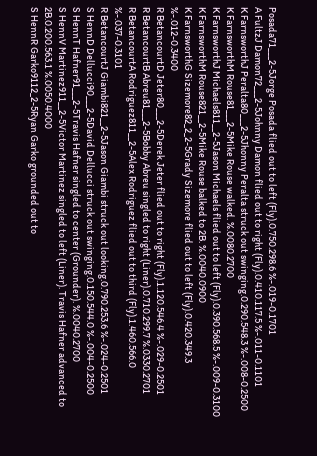Posada71___2-5Jorge Posada flied out to left (Fly).0.750.298.6 %-.019-0.1701
A FultzJ Damon72___2-5Johnny Damon flied out to right (Fly).0.410.117.5 %-.011-0.1101
K FarnsworthJ Peralta80___2-5Jhonny Peralta struck out swinging.0.290.548.3 %-.008-0.2500
K FarnsworthM Rouse81___2-5Mike Rouse walked. %.0080.2700
K FarnsworthJ Michaels811__2-5Jason Michaels flied out to left (Fly).0.390.568.5 %-.009-0.3100
K FarnsworthM Rouse821__2-5Mike Rouse balked to 2B. %.0040.0900
K FarnsworthG Sizemore82_2_2-5Grady Sizemore flied out to left (Fly).0.420.349.3 %-.012-0.3400
R BetancourtD Jeter80___2-5Derek Jeter flied out to right (Fly).1.120.546.4 %-.029-0.2501
R BetancourtB Abreu81___2-5Bobby Abreu singled to right (Liner).0.710.299.7 %.0330.2701
R BetancourtA Rodriguez811__2-5Alex Rodriguez flied out to third (Fly).1.460.566.0 %-.037-0.3101
R BetancourtJ Giambi821__2-5Jason Giambi struck out looking.0.790.253.6 %-.024-0.2501
S HennD Dellucci90___2-5David Dellucci struck out swinging.0.150.544.0 %-.004-0.2500
S HennT Hafner91___2-5Travis Hafner singled to center (Grounder). %.0040.2700
S HennV Martinez911__2-5Victor Martinez singled to left (Liner). Travis Hafner advanced to 2B.0.200.563.1 %.0050.4000
S HennR Garko9112_2-5Ryan Garko grounded out to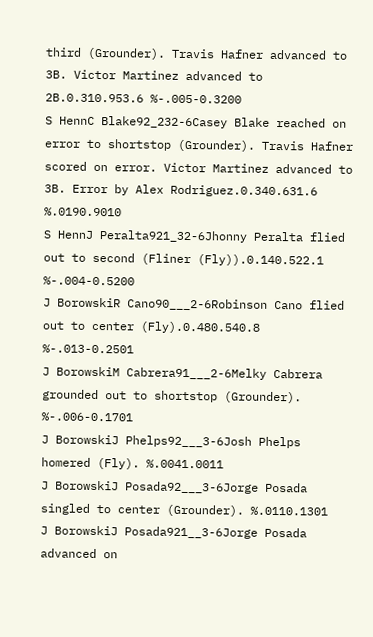third (Grounder). Travis Hafner advanced to 3B. Victor Martinez advanced to 2B.0.310.953.6 %-.005-0.3200
S HennC Blake92_232-6Casey Blake reached on error to shortstop (Grounder). Travis Hafner scored on error. Victor Martinez advanced to 3B. Error by Alex Rodriguez.0.340.631.6 %.0190.9010
S HennJ Peralta921_32-6Jhonny Peralta flied out to second (Fliner (Fly)).0.140.522.1 %-.004-0.5200
J BorowskiR Cano90___2-6Robinson Cano flied out to center (Fly).0.480.540.8 %-.013-0.2501
J BorowskiM Cabrera91___2-6Melky Cabrera grounded out to shortstop (Grounder). %-.006-0.1701
J BorowskiJ Phelps92___3-6Josh Phelps homered (Fly). %.0041.0011
J BorowskiJ Posada92___3-6Jorge Posada singled to center (Grounder). %.0110.1301
J BorowskiJ Posada921__3-6Jorge Posada advanced on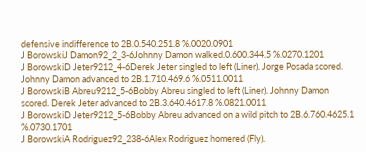defensive indifference to 2B.0.540.251.8 %.0020.0901
J BorowskiJ Damon92_2_3-6Johnny Damon walked.0.600.344.5 %.0270.1201
J BorowskiD Jeter9212_4-6Derek Jeter singled to left (Liner). Jorge Posada scored. Johnny Damon advanced to 2B.1.710.469.6 %.0511.0011
J BorowskiB Abreu9212_5-6Bobby Abreu singled to left (Liner). Johnny Damon scored. Derek Jeter advanced to 2B.3.640.4617.8 %.0821.0011
J BorowskiD Jeter9212_5-6Bobby Abreu advanced on a wild pitch to 2B.6.760.4625.1 %.0730.1701
J BorowskiA Rodriguez92_238-6Alex Rodriguez homered (Fly).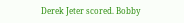Derek Jeter scored. Bobby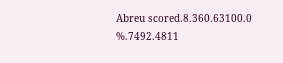Abreu scored.8.360.63100.0 %.7492.4811